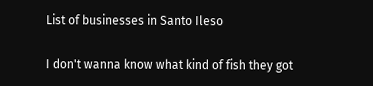List of businesses in Santo Ileso

I don't wanna know what kind of fish they got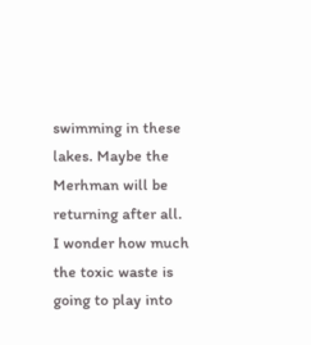swimming in these lakes. Maybe the Merhman will be returning after all.
I wonder how much the toxic waste is going to play into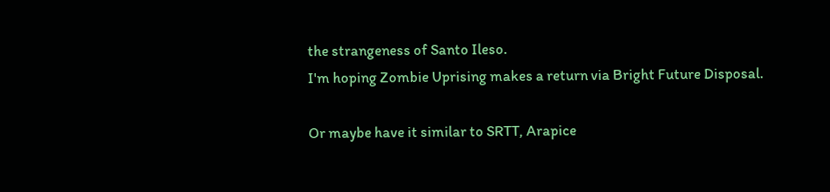the strangeness of Santo Ileso.
I'm hoping Zombie Uprising makes a return via Bright Future Disposal.

Or maybe have it similar to SRTT, Arapice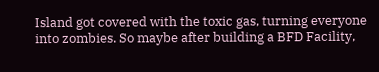Island got covered with the toxic gas, turning everyone into zombies. So maybe after building a BFD Facility,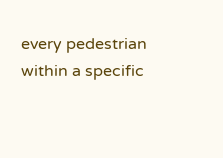every pedestrian within a specific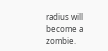radius will become a zombie.